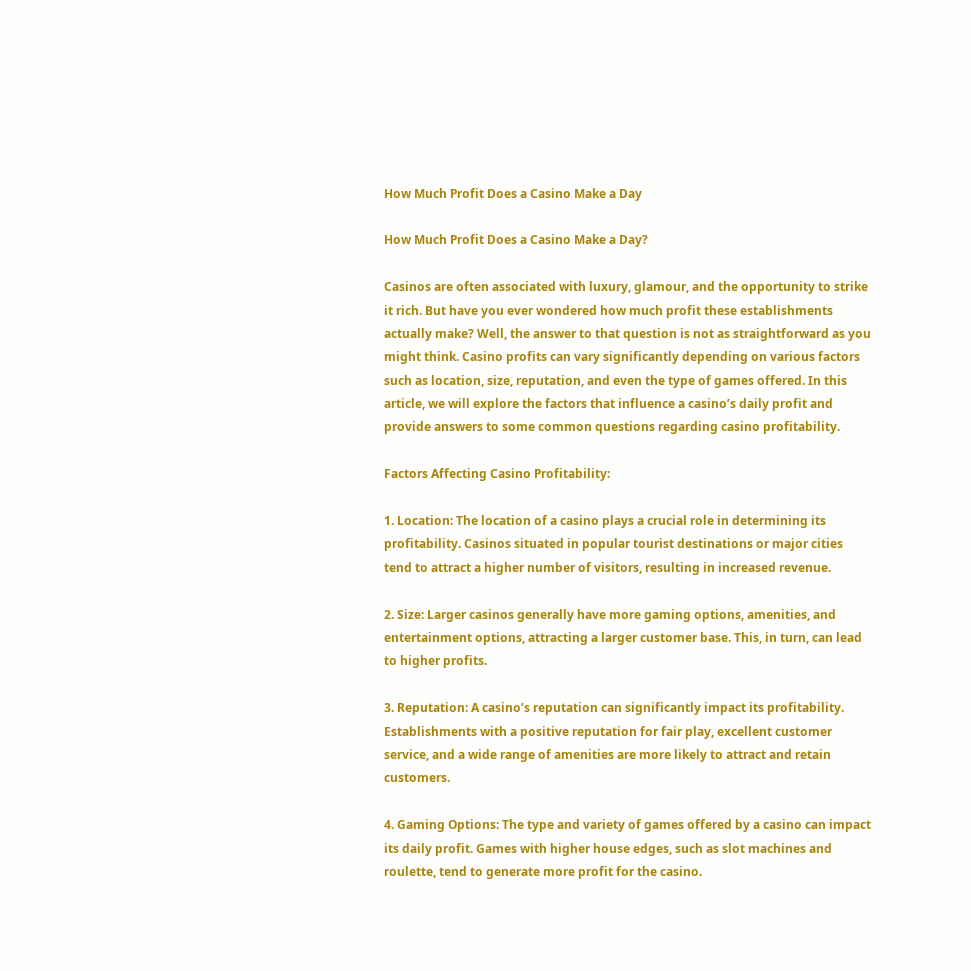How Much Profit Does a Casino Make a Day

How Much Profit Does a Casino Make a Day?

Casinos are often associated with luxury, glamour, and the opportunity to strike it rich. But have you ever wondered how much profit these establishments actually make? Well, the answer to that question is not as straightforward as you might think. Casino profits can vary significantly depending on various factors such as location, size, reputation, and even the type of games offered. In this article, we will explore the factors that influence a casino’s daily profit and provide answers to some common questions regarding casino profitability.

Factors Affecting Casino Profitability:

1. Location: The location of a casino plays a crucial role in determining its profitability. Casinos situated in popular tourist destinations or major cities tend to attract a higher number of visitors, resulting in increased revenue.

2. Size: Larger casinos generally have more gaming options, amenities, and entertainment options, attracting a larger customer base. This, in turn, can lead to higher profits.

3. Reputation: A casino’s reputation can significantly impact its profitability. Establishments with a positive reputation for fair play, excellent customer service, and a wide range of amenities are more likely to attract and retain customers.

4. Gaming Options: The type and variety of games offered by a casino can impact its daily profit. Games with higher house edges, such as slot machines and roulette, tend to generate more profit for the casino.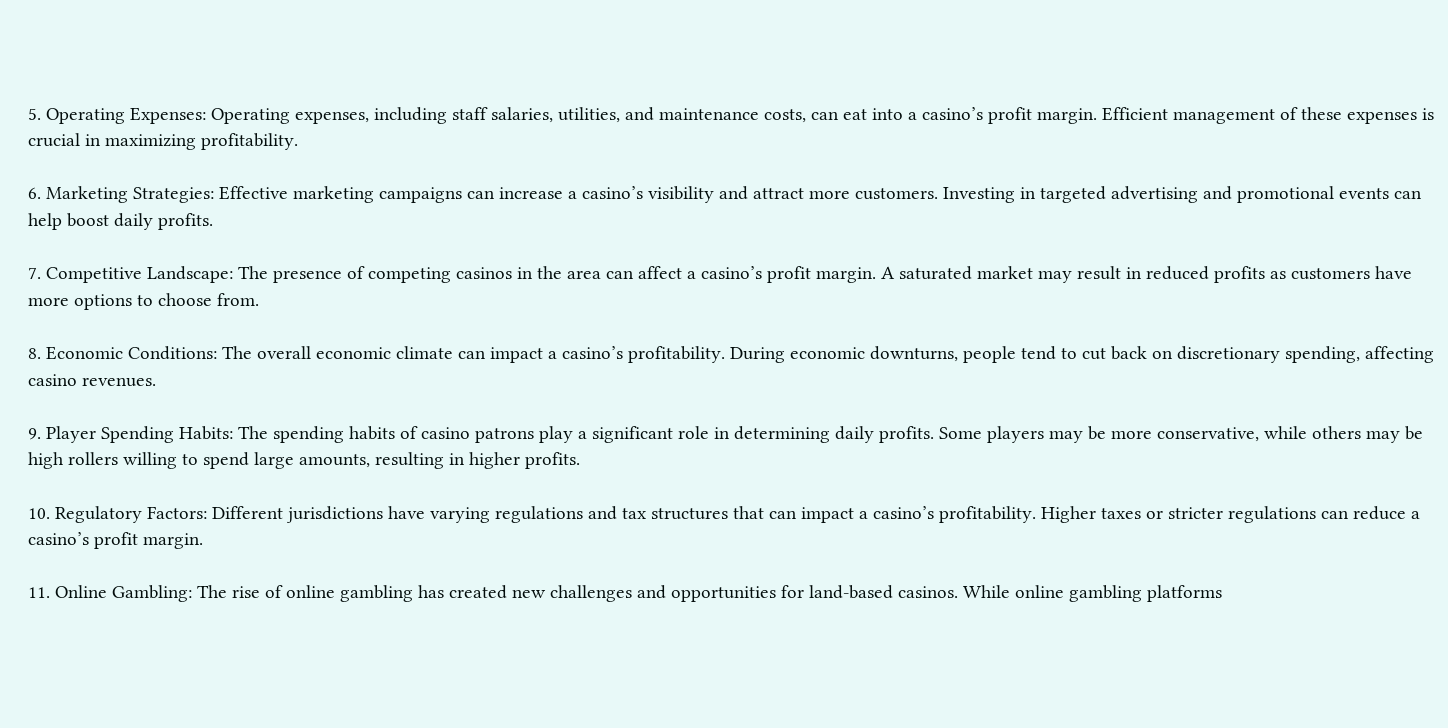5. Operating Expenses: Operating expenses, including staff salaries, utilities, and maintenance costs, can eat into a casino’s profit margin. Efficient management of these expenses is crucial in maximizing profitability.

6. Marketing Strategies: Effective marketing campaigns can increase a casino’s visibility and attract more customers. Investing in targeted advertising and promotional events can help boost daily profits.

7. Competitive Landscape: The presence of competing casinos in the area can affect a casino’s profit margin. A saturated market may result in reduced profits as customers have more options to choose from.

8. Economic Conditions: The overall economic climate can impact a casino’s profitability. During economic downturns, people tend to cut back on discretionary spending, affecting casino revenues.

9. Player Spending Habits: The spending habits of casino patrons play a significant role in determining daily profits. Some players may be more conservative, while others may be high rollers willing to spend large amounts, resulting in higher profits.

10. Regulatory Factors: Different jurisdictions have varying regulations and tax structures that can impact a casino’s profitability. Higher taxes or stricter regulations can reduce a casino’s profit margin.

11. Online Gambling: The rise of online gambling has created new challenges and opportunities for land-based casinos. While online gambling platforms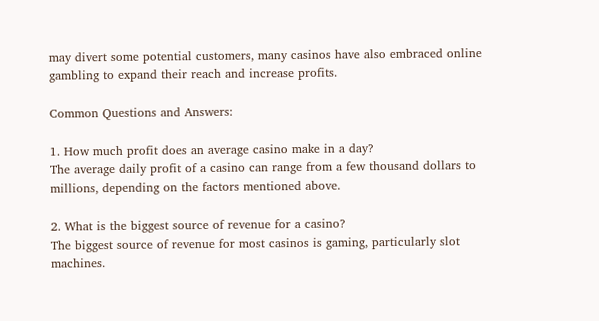may divert some potential customers, many casinos have also embraced online gambling to expand their reach and increase profits.

Common Questions and Answers:

1. How much profit does an average casino make in a day?
The average daily profit of a casino can range from a few thousand dollars to millions, depending on the factors mentioned above.

2. What is the biggest source of revenue for a casino?
The biggest source of revenue for most casinos is gaming, particularly slot machines.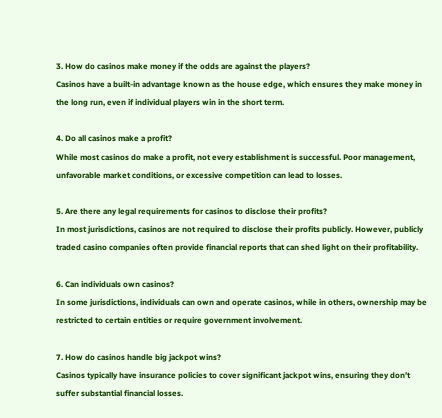3. How do casinos make money if the odds are against the players?
Casinos have a built-in advantage known as the house edge, which ensures they make money in the long run, even if individual players win in the short term.

4. Do all casinos make a profit?
While most casinos do make a profit, not every establishment is successful. Poor management, unfavorable market conditions, or excessive competition can lead to losses.

5. Are there any legal requirements for casinos to disclose their profits?
In most jurisdictions, casinos are not required to disclose their profits publicly. However, publicly traded casino companies often provide financial reports that can shed light on their profitability.

6. Can individuals own casinos?
In some jurisdictions, individuals can own and operate casinos, while in others, ownership may be restricted to certain entities or require government involvement.

7. How do casinos handle big jackpot wins?
Casinos typically have insurance policies to cover significant jackpot wins, ensuring they don’t suffer substantial financial losses.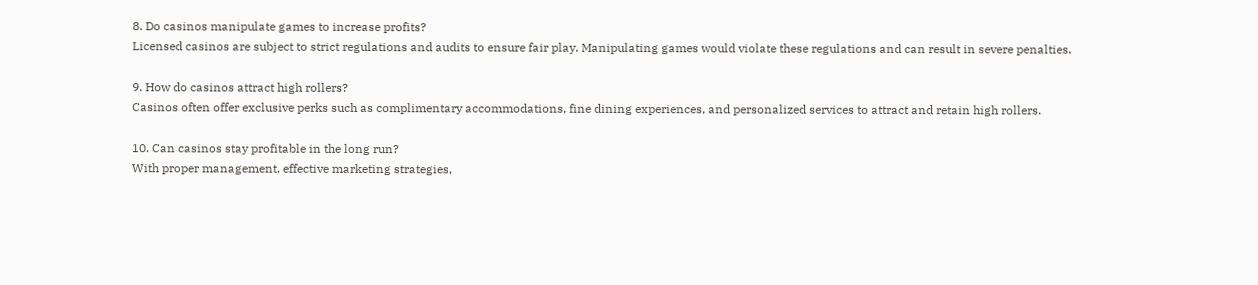8. Do casinos manipulate games to increase profits?
Licensed casinos are subject to strict regulations and audits to ensure fair play. Manipulating games would violate these regulations and can result in severe penalties.

9. How do casinos attract high rollers?
Casinos often offer exclusive perks such as complimentary accommodations, fine dining experiences, and personalized services to attract and retain high rollers.

10. Can casinos stay profitable in the long run?
With proper management, effective marketing strategies,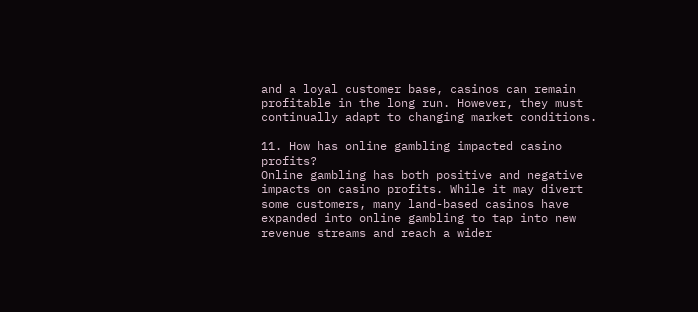and a loyal customer base, casinos can remain profitable in the long run. However, they must continually adapt to changing market conditions.

11. How has online gambling impacted casino profits?
Online gambling has both positive and negative impacts on casino profits. While it may divert some customers, many land-based casinos have expanded into online gambling to tap into new revenue streams and reach a wider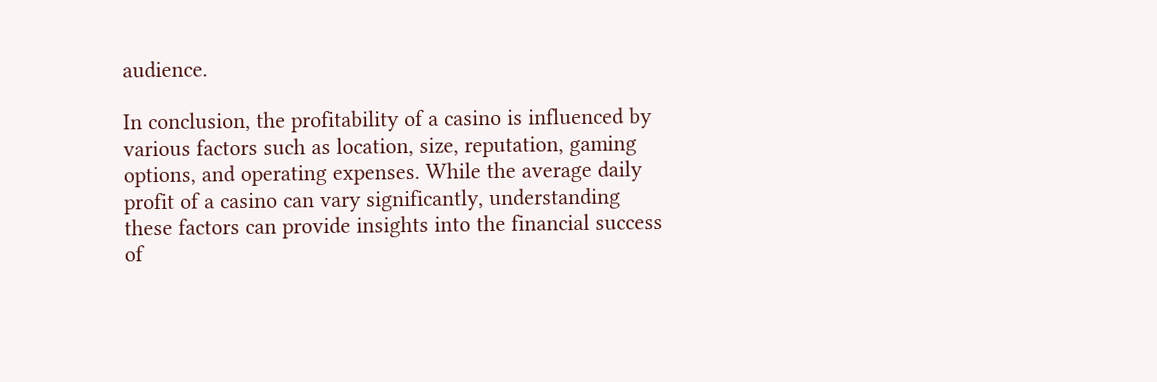audience.

In conclusion, the profitability of a casino is influenced by various factors such as location, size, reputation, gaming options, and operating expenses. While the average daily profit of a casino can vary significantly, understanding these factors can provide insights into the financial success of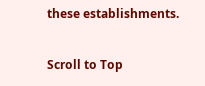these establishments.

Scroll to Top